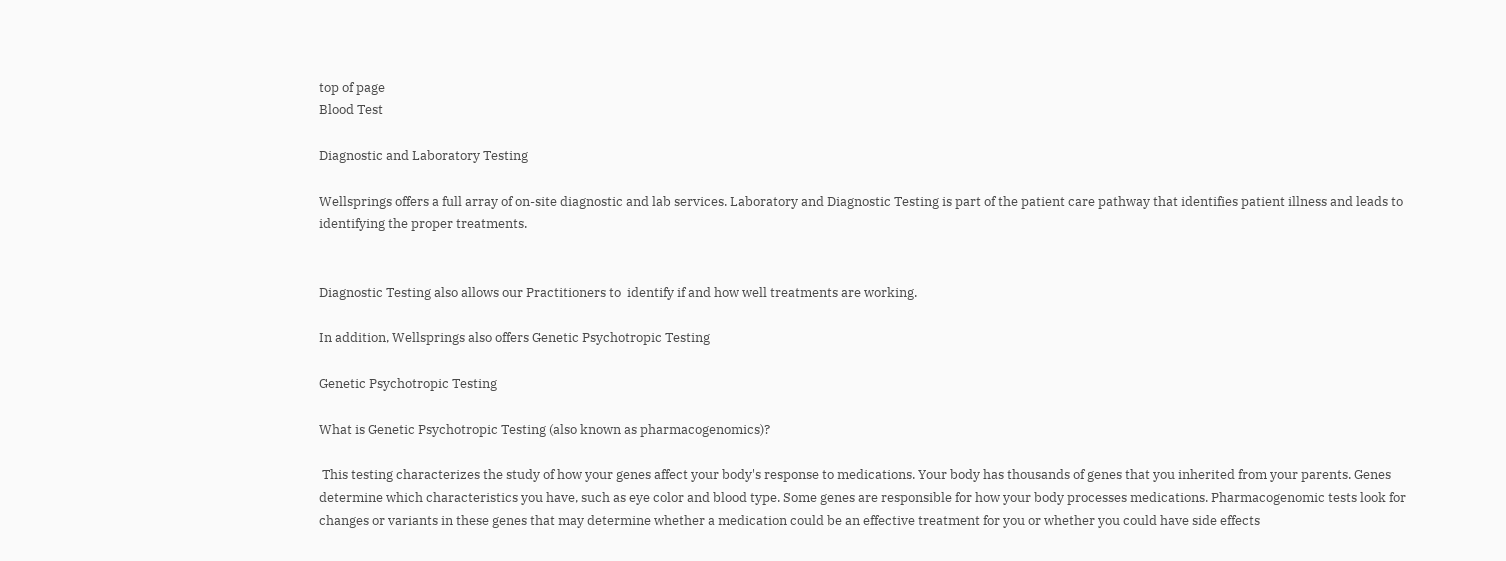top of page
Blood Test

Diagnostic and Laboratory Testing

Wellsprings offers a full array of on-site diagnostic and lab services. Laboratory and Diagnostic Testing is part of the patient care pathway that identifies patient illness and leads to identifying the proper treatments.


Diagnostic Testing also allows our Practitioners to  identify if and how well treatments are working.

In addition, Wellsprings also offers Genetic Psychotropic Testing

Genetic Psychotropic Testing

What is Genetic Psychotropic Testing (also known as pharmacogenomics)?

 This testing characterizes the study of how your genes affect your body's response to medications. Your body has thousands of genes that you inherited from your parents. Genes determine which characteristics you have, such as eye color and blood type. Some genes are responsible for how your body processes medications. Pharmacogenomic tests look for changes or variants in these genes that may determine whether a medication could be an effective treatment for you or whether you could have side effects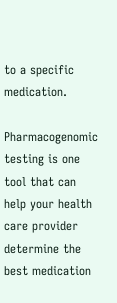to a specific medication.

Pharmacogenomic testing is one tool that can help your health care provider determine the best medication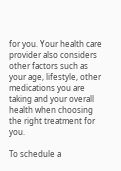for you. Your health care provider also considers other factors such as your age, lifestyle, other medications you are taking and your overall health when choosing the right treatment for you.

To schedule a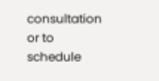consultation or to schedule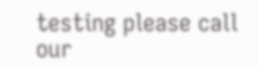testing please call our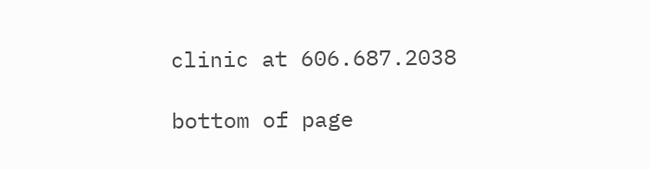clinic at 606.687.2038

bottom of page